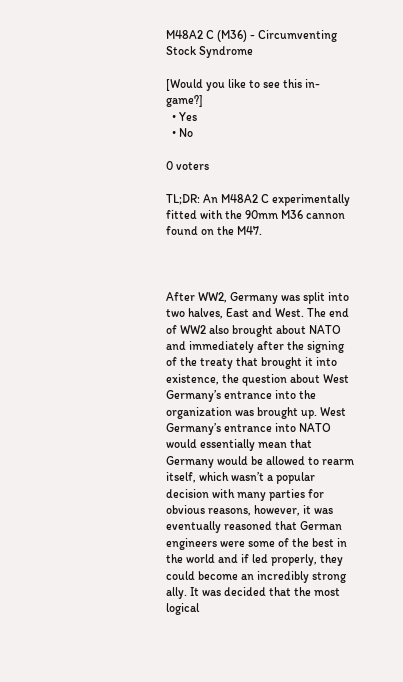M48A2 C (M36) - Circumventing Stock Syndrome

[Would you like to see this in-game?]
  • Yes
  • No

0 voters

TL;DR: An M48A2 C experimentally fitted with the 90mm M36 cannon found on the M47.



After WW2, Germany was split into two halves, East and West. The end of WW2 also brought about NATO and immediately after the signing of the treaty that brought it into existence, the question about West Germany’s entrance into the organization was brought up. West Germany’s entrance into NATO would essentially mean that Germany would be allowed to rearm itself, which wasn’t a popular decision with many parties for obvious reasons, however, it was eventually reasoned that German engineers were some of the best in the world and if led properly, they could become an incredibly strong ally. It was decided that the most logical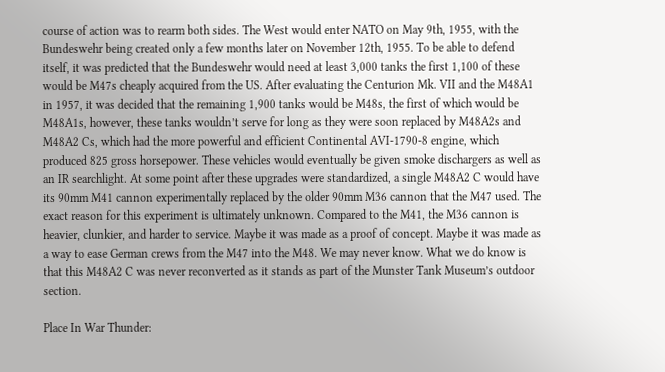course of action was to rearm both sides. The West would enter NATO on May 9th, 1955, with the Bundeswehr being created only a few months later on November 12th, 1955. To be able to defend itself, it was predicted that the Bundeswehr would need at least 3,000 tanks the first 1,100 of these would be M47s cheaply acquired from the US. After evaluating the Centurion Mk. VII and the M48A1 in 1957, it was decided that the remaining 1,900 tanks would be M48s, the first of which would be M48A1s, however, these tanks wouldn’t serve for long as they were soon replaced by M48A2s and M48A2 Cs, which had the more powerful and efficient Continental AVI-1790-8 engine, which produced 825 gross horsepower. These vehicles would eventually be given smoke dischargers as well as an IR searchlight. At some point after these upgrades were standardized, a single M48A2 C would have its 90mm M41 cannon experimentally replaced by the older 90mm M36 cannon that the M47 used. The exact reason for this experiment is ultimately unknown. Compared to the M41, the M36 cannon is heavier, clunkier, and harder to service. Maybe it was made as a proof of concept. Maybe it was made as a way to ease German crews from the M47 into the M48. We may never know. What we do know is that this M48A2 C was never reconverted as it stands as part of the Munster Tank Museum’s outdoor section.

Place In War Thunder: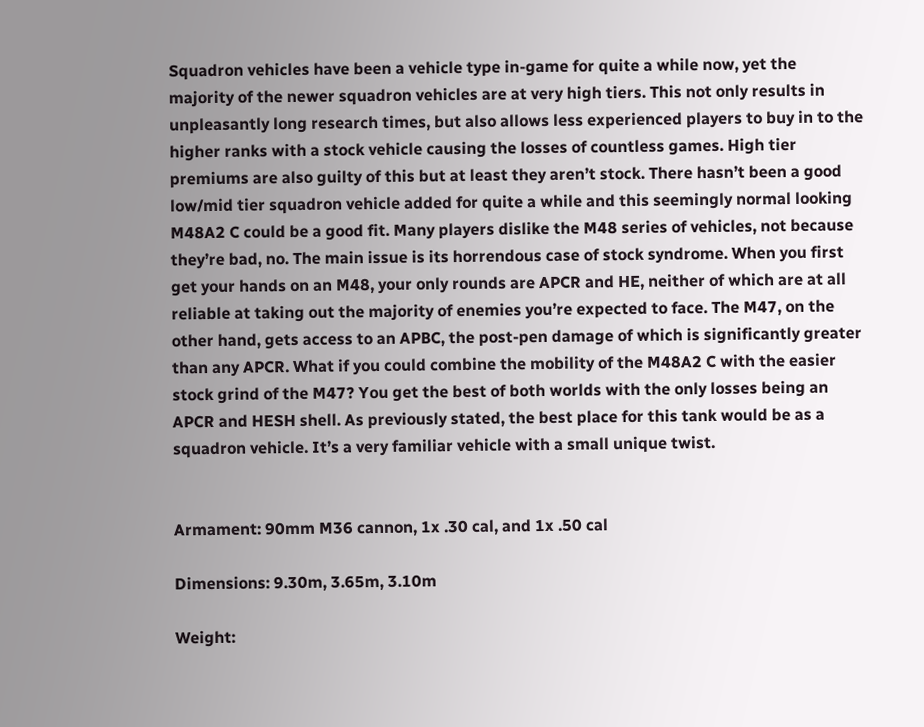Squadron vehicles have been a vehicle type in-game for quite a while now, yet the majority of the newer squadron vehicles are at very high tiers. This not only results in unpleasantly long research times, but also allows less experienced players to buy in to the higher ranks with a stock vehicle causing the losses of countless games. High tier premiums are also guilty of this but at least they aren’t stock. There hasn’t been a good low/mid tier squadron vehicle added for quite a while and this seemingly normal looking M48A2 C could be a good fit. Many players dislike the M48 series of vehicles, not because they’re bad, no. The main issue is its horrendous case of stock syndrome. When you first get your hands on an M48, your only rounds are APCR and HE, neither of which are at all reliable at taking out the majority of enemies you’re expected to face. The M47, on the other hand, gets access to an APBC, the post-pen damage of which is significantly greater than any APCR. What if you could combine the mobility of the M48A2 C with the easier stock grind of the M47? You get the best of both worlds with the only losses being an APCR and HESH shell. As previously stated, the best place for this tank would be as a squadron vehicle. It’s a very familiar vehicle with a small unique twist.


Armament: 90mm M36 cannon, 1x .30 cal, and 1x .50 cal

Dimensions: 9.30m, 3.65m, 3.10m

Weight: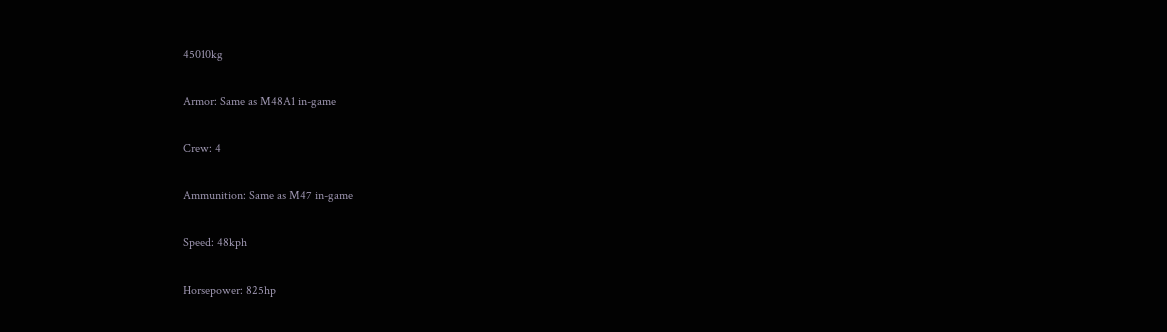45010kg

Armor: Same as M48A1 in-game

Crew: 4

Ammunition: Same as M47 in-game

Speed: 48kph

Horsepower: 825hp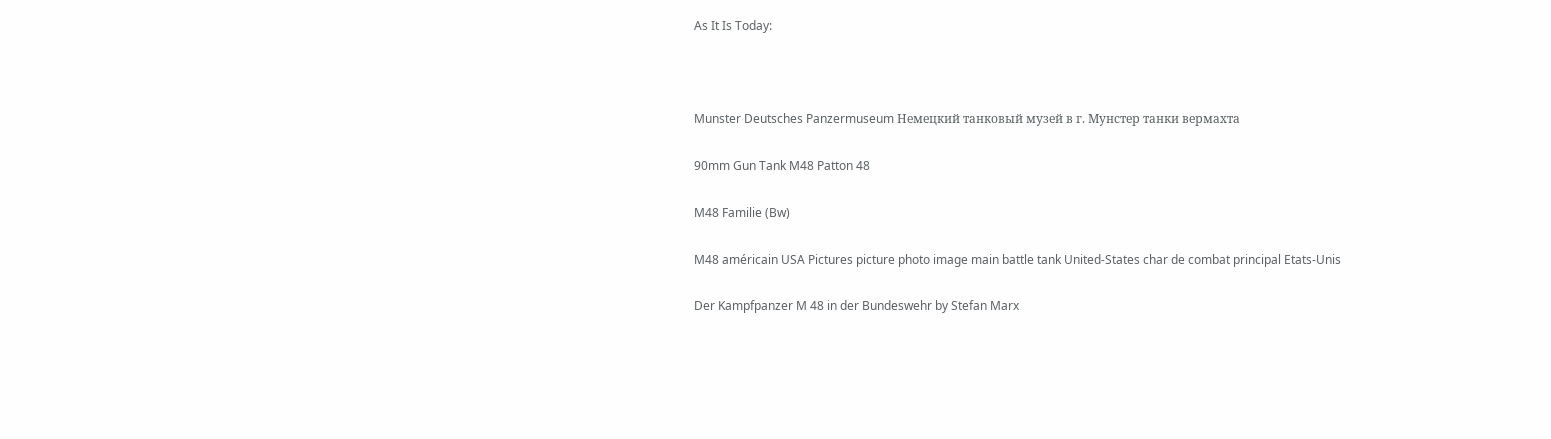As It Is Today:



Munster Deutsches Panzermuseum Немецкий танковый музей в г. Мунстер танки вермахта

90mm Gun Tank M48 Patton 48

M48 Familie (Bw)

M48 américain USA Pictures picture photo image main battle tank United-States char de combat principal Etats-Unis

Der Kampfpanzer M 48 in der Bundeswehr by Stefan Marx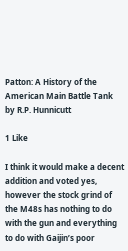Patton: A History of the American Main Battle Tank by R.P. Hunnicutt

1 Like

I think it would make a decent addition and voted yes, however the stock grind of the M48s has nothing to do with the gun and everything to do with Gaijin’s poor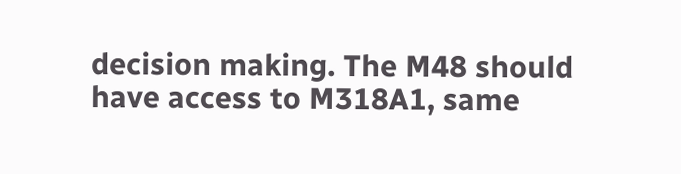decision making. The M48 should have access to M318A1, same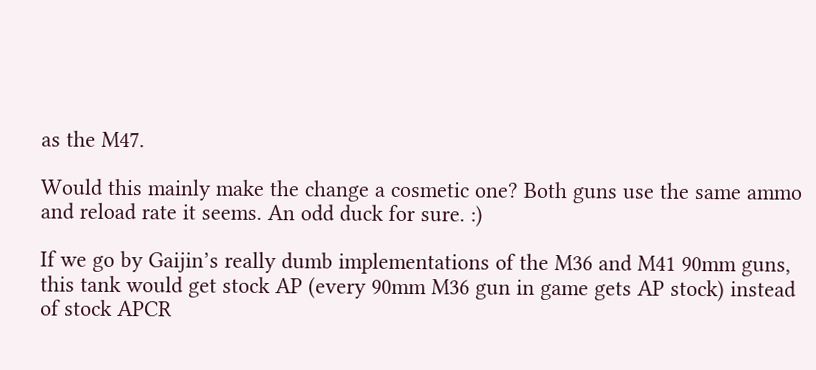as the M47.

Would this mainly make the change a cosmetic one? Both guns use the same ammo and reload rate it seems. An odd duck for sure. :)

If we go by Gaijin’s really dumb implementations of the M36 and M41 90mm guns, this tank would get stock AP (every 90mm M36 gun in game gets AP stock) instead of stock APCR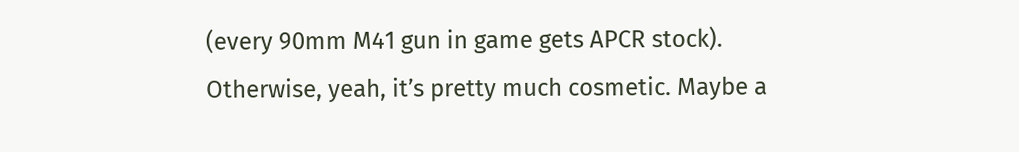(every 90mm M41 gun in game gets APCR stock). Otherwise, yeah, it’s pretty much cosmetic. Maybe a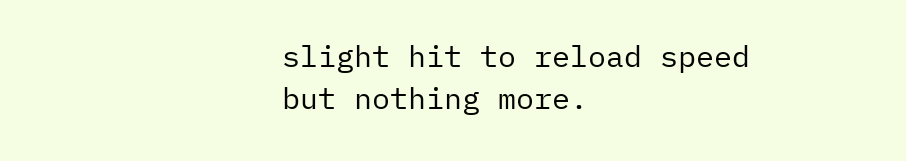slight hit to reload speed but nothing more.